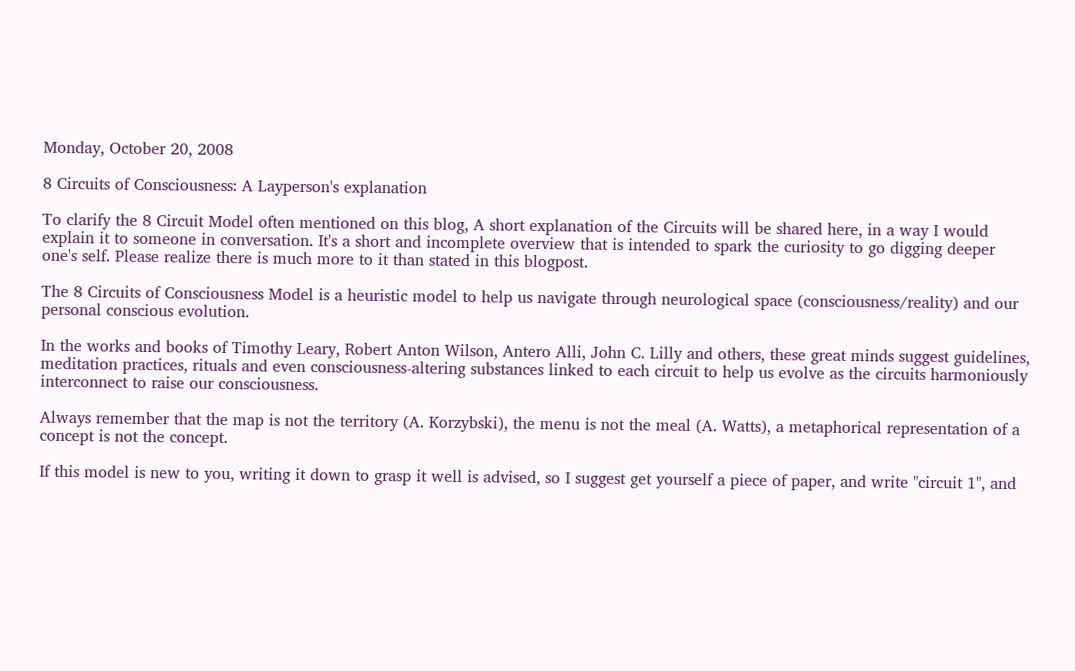Monday, October 20, 2008

8 Circuits of Consciousness: A Layperson's explanation

To clarify the 8 Circuit Model often mentioned on this blog, A short explanation of the Circuits will be shared here, in a way I would explain it to someone in conversation. It's a short and incomplete overview that is intended to spark the curiosity to go digging deeper one's self. Please realize there is much more to it than stated in this blogpost.

The 8 Circuits of Consciousness Model is a heuristic model to help us navigate through neurological space (consciousness/reality) and our personal conscious evolution.

In the works and books of Timothy Leary, Robert Anton Wilson, Antero Alli, John C. Lilly and others, these great minds suggest guidelines, meditation practices, rituals and even consciousness-altering substances linked to each circuit to help us evolve as the circuits harmoniously interconnect to raise our consciousness.

Always remember that the map is not the territory (A. Korzybski), the menu is not the meal (A. Watts), a metaphorical representation of a concept is not the concept.

If this model is new to you, writing it down to grasp it well is advised, so I suggest get yourself a piece of paper, and write "circuit 1", and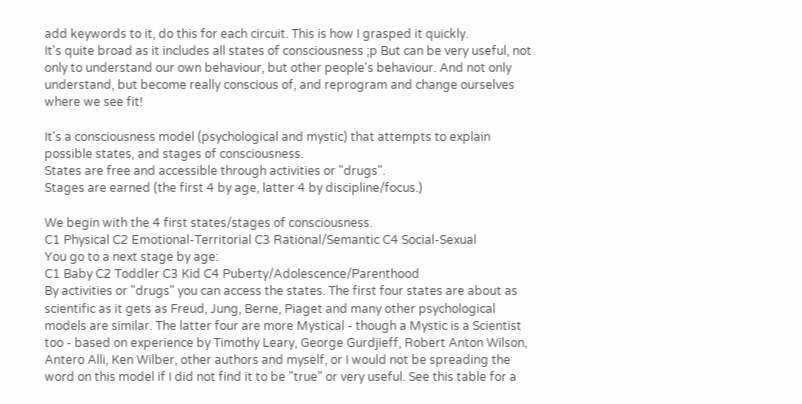add keywords to it, do this for each circuit. This is how I grasped it quickly.
It's quite broad as it includes all states of consciousness ;p But can be very useful, not only to understand our own behaviour, but other people's behaviour. And not only understand, but become really conscious of, and reprogram and change ourselves where we see fit!

It's a consciousness model (psychological and mystic) that attempts to explain possible states, and stages of consciousness.
States are free and accessible through activities or "drugs".
Stages are earned (the first 4 by age, latter 4 by discipline/focus.)

We begin with the 4 first states/stages of consciousness.
C1 Physical C2 Emotional-Territorial C3 Rational/Semantic C4 Social-Sexual
You go to a next stage by age:
C1 Baby C2 Toddler C3 Kid C4 Puberty/Adolescence/Parenthood
By activities or "drugs" you can access the states. The first four states are about as scientific as it gets as Freud, Jung, Berne, Piaget and many other psychological models are similar. The latter four are more Mystical - though a Mystic is a Scientist too - based on experience by Timothy Leary, George Gurdjieff, Robert Anton Wilson, Antero Alli, Ken Wilber, other authors and myself, or I would not be spreading the word on this model if I did not find it to be "true" or very useful. See this table for a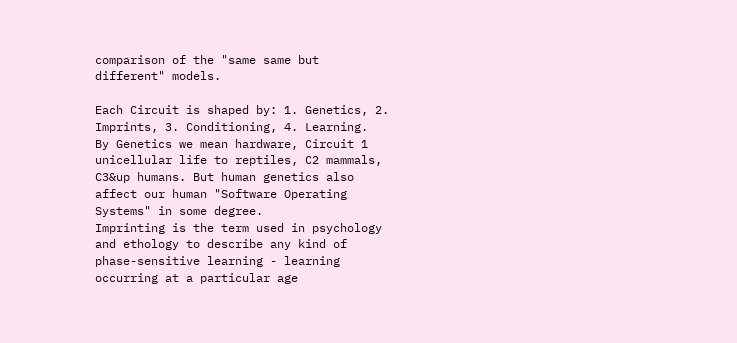comparison of the "same same but different" models.

Each Circuit is shaped by: 1. Genetics, 2. Imprints, 3. Conditioning, 4. Learning.
By Genetics we mean hardware, Circuit 1 unicellular life to reptiles, C2 mammals, C3&up humans. But human genetics also affect our human "Software Operating Systems" in some degree.
Imprinting is the term used in psychology and ethology to describe any kind of phase-sensitive learning - learning occurring at a particular age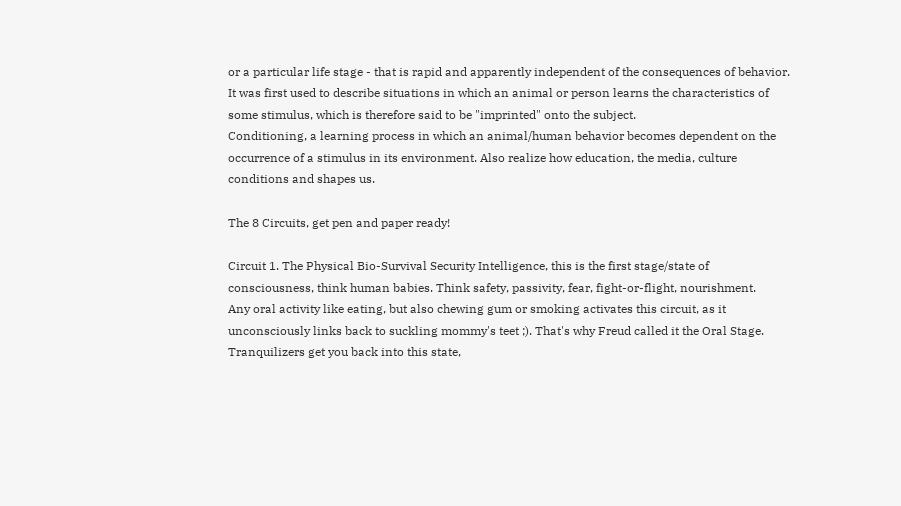or a particular life stage - that is rapid and apparently independent of the consequences of behavior.
It was first used to describe situations in which an animal or person learns the characteristics of some stimulus, which is therefore said to be "imprinted" onto the subject.
Conditioning, a learning process in which an animal/human behavior becomes dependent on the occurrence of a stimulus in its environment. Also realize how education, the media, culture conditions and shapes us.

The 8 Circuits, get pen and paper ready!

Circuit 1. The Physical Bio-Survival Security Intelligence, this is the first stage/state of consciousness, think human babies. Think safety, passivity, fear, fight-or-flight, nourishment.
Any oral activity like eating, but also chewing gum or smoking activates this circuit, as it unconsciously links back to suckling mommy's teet ;). That's why Freud called it the Oral Stage. Tranquilizers get you back into this state,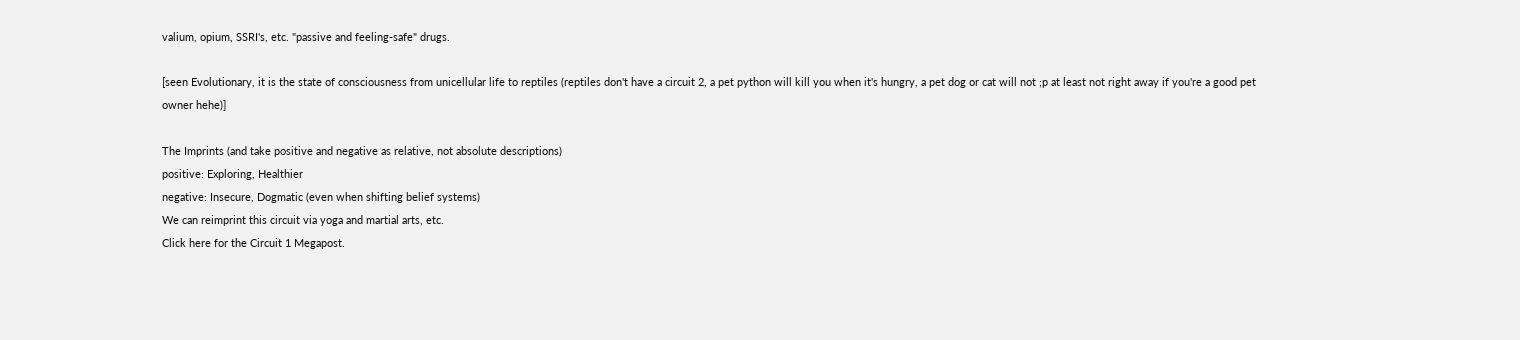valium, opium, SSRI's, etc. "passive and feeling-safe" drugs.

[seen Evolutionary, it is the state of consciousness from unicellular life to reptiles (reptiles don't have a circuit 2, a pet python will kill you when it's hungry, a pet dog or cat will not ;p at least not right away if you're a good pet owner hehe)]

The Imprints (and take positive and negative as relative, not absolute descriptions)
positive: Exploring, Healthier
negative: Insecure, Dogmatic (even when shifting belief systems)
We can reimprint this circuit via yoga and martial arts, etc.
Click here for the Circuit 1 Megapost.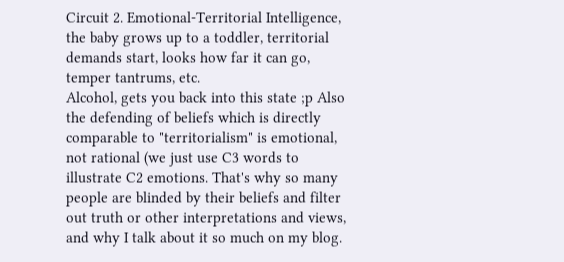Circuit 2. Emotional-Territorial Intelligence, the baby grows up to a toddler, territorial demands start, looks how far it can go, temper tantrums, etc.
Alcohol, gets you back into this state ;p Also the defending of beliefs which is directly comparable to "territorialism" is emotional, not rational (we just use C3 words to illustrate C2 emotions. That's why so many people are blinded by their beliefs and filter out truth or other interpretations and views, and why I talk about it so much on my blog.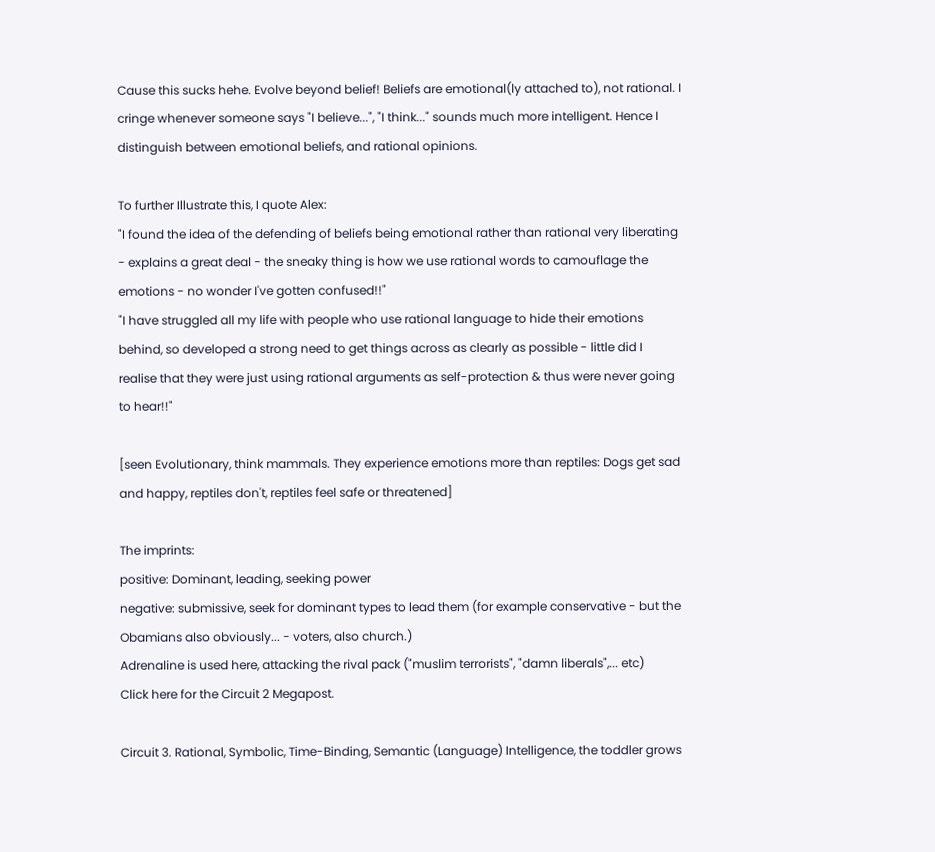Cause this sucks hehe. Evolve beyond belief! Beliefs are emotional(ly attached to), not rational. I cringe whenever someone says "I believe...", "I think..." sounds much more intelligent. Hence I distinguish between emotional beliefs, and rational opinions.

To further Illustrate this, I quote Alex:
"I found the idea of the defending of beliefs being emotional rather than rational very liberating - explains a great deal - the sneaky thing is how we use rational words to camouflage the emotions - no wonder I've gotten confused!!"
"I have struggled all my life with people who use rational language to hide their emotions behind, so developed a strong need to get things across as clearly as possible - little did I realise that they were just using rational arguments as self-protection & thus were never going to hear!!"

[seen Evolutionary, think mammals. They experience emotions more than reptiles: Dogs get sad and happy, reptiles don't, reptiles feel safe or threatened]

The imprints:
positive: Dominant, leading, seeking power
negative: submissive, seek for dominant types to lead them (for example conservative - but the Obamians also obviously... - voters, also church.)
Adrenaline is used here, attacking the rival pack ("muslim terrorists", "damn liberals",... etc)
Click here for the Circuit 2 Megapost.

Circuit 3. Rational, Symbolic, Time-Binding, Semantic (Language) Intelligence, the toddler grows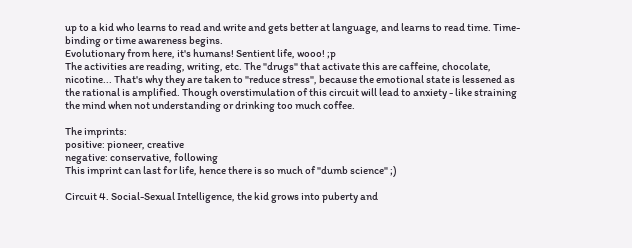up to a kid who learns to read and write and gets better at language, and learns to read time. Time-binding or time awareness begins.
Evolutionary from here, it's humans! Sentient life, wooo! ;p
The activities are reading, writing, etc. The "drugs" that activate this are caffeine, chocolate, nicotine... That's why they are taken to "reduce stress", because the emotional state is lessened as the rational is amplified. Though overstimulation of this circuit will lead to anxiety - like straining the mind when not understanding or drinking too much coffee.

The imprints:
positive: pioneer, creative
negative: conservative, following
This imprint can last for life, hence there is so much of "dumb science" ;)

Circuit 4. Social-Sexual Intelligence, the kid grows into puberty and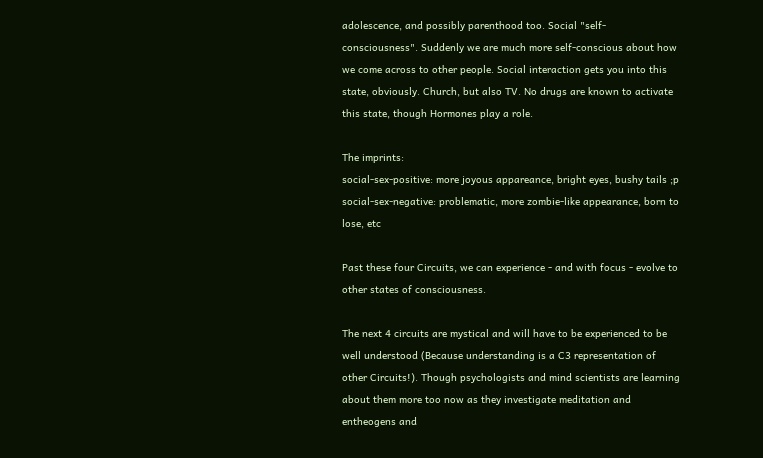adolescence, and possibly parenthood too. Social "self-consciousness". Suddenly we are much more self-conscious about how we come across to other people. Social interaction gets you into this state, obviously. Church, but also TV. No drugs are known to activate this state, though Hormones play a role.

The imprints:
social-sex-positive: more joyous appareance, bright eyes, bushy tails ;p
social-sex-negative: problematic, more zombie-like appearance, born to lose, etc

Past these four Circuits, we can experience - and with focus - evolve to other states of consciousness.

The next 4 circuits are mystical and will have to be experienced to be well understood (Because understanding is a C3 representation of other Circuits!). Though psychologists and mind scientists are learning about them more too now as they investigate meditation and entheogens and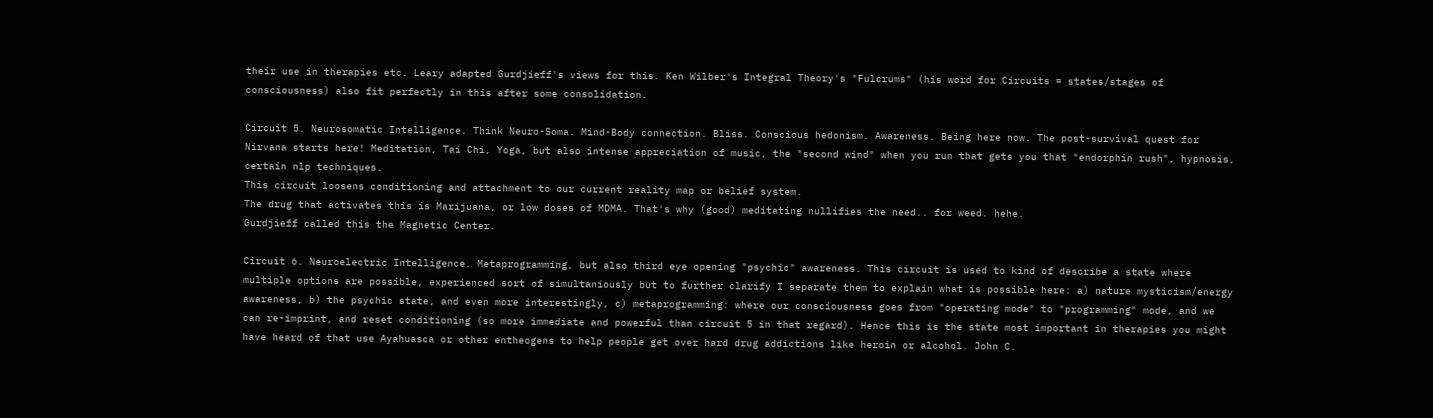their use in therapies etc. Leary adapted Gurdjieff's views for this. Ken Wilber's Integral Theory's "Fulcrums" (his word for Circuits = states/stages of consciousness) also fit perfectly in this after some consolidation.

Circuit 5. Neurosomatic Intelligence. Think Neuro-Soma. Mind-Body connection. Bliss. Conscious hedonism. Awareness. Being here now. The post-survival quest for Nirvana starts here! Meditation, Tai Chi, Yoga, but also intense appreciation of music, the "second wind" when you run that gets you that "endorphin rush", hypnosis, certain nlp techniques.
This circuit loosens conditioning and attachment to our current reality map or belief system.
The drug that activates this is Marijuana, or low doses of MDMA. That's why (good) meditating nullifies the need.. for weed. hehe.
Gurdjieff called this the Magnetic Center.

Circuit 6. Neuroelectric Intelligence. Metaprogramming, but also third eye opening "psychic" awareness. This circuit is used to kind of describe a state where multiple options are possible, experienced sort of simultaniously but to further clarify I separate them to explain what is possible here: a) nature mysticism/energy awareness, b) the psychic state, and even more interestingly, c) metaprogramming: where our consciousness goes from "operating mode" to "programming" mode, and we can re-imprint, and reset conditioning (so more immediate and powerful than circuit 5 in that regard). Hence this is the state most important in therapies you might have heard of that use Ayahuasca or other entheogens to help people get over hard drug addictions like heroin or alcohol. John C.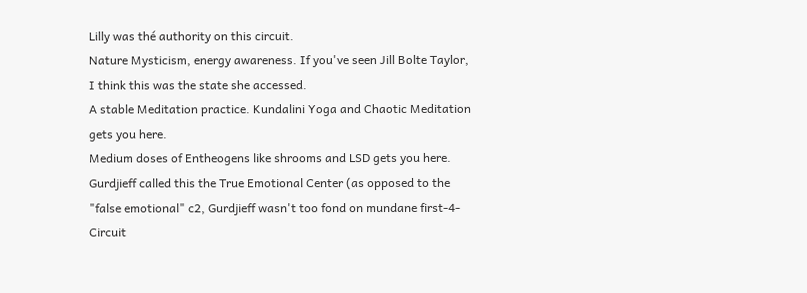Lilly was thé authority on this circuit.
Nature Mysticism, energy awareness. If you've seen Jill Bolte Taylor, I think this was the state she accessed.
A stable Meditation practice. Kundalini Yoga and Chaotic Meditation gets you here.
Medium doses of Entheogens like shrooms and LSD gets you here.
Gurdjieff called this the True Emotional Center (as opposed to the "false emotional" c2, Gurdjieff wasn't too fond on mundane first-4-Circuit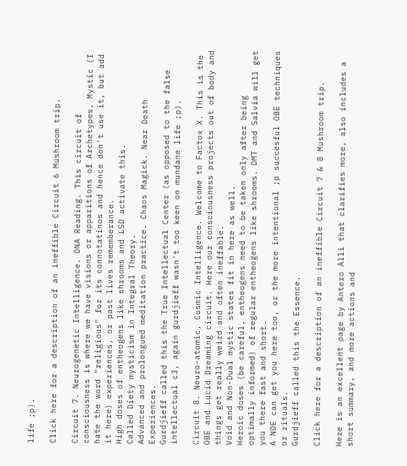life ;p).

Click here for a description of an ineffible Circuit 6 Mushroom trip.

Circuit 7. Neurogenetic Intelligence. DNA Reading. This circuit of consciousness is where we have visions or apparitions of Archetypes, Mystic (I hate the word "religious" for its connotatinos and hence don't use it, but add it here) experiences, or past lives rememberance.
High doses of entheogens like shrooms and LSD activate this.
Called Diety mysticism in Integral Theory.
Advanced and prolongued meditation practice. Chaos Magick. Near Death Experiences.
Gurdjieff called this the True Intellectual Center (as opposed to the false intellectual c3, again gurdjieff wasn't too keen on mundane life ;p).

Circuit 8. Neuro-atomic, Cosmic Intelligence. Welcome to Factox X. This is the OBE and Lucid Dreaming circuit. Here our consciousness projects out of body and things get really weird and often ineffable.
Void and Non-Dual mystic states fit in here as well.
Heroic doses (be careful, entheogens need to be taken only after being optimally informed) of regular entheogens like shrooms. DMT and Salvia will get you there fast and short.
A NDE can get you here too, or the more intentional ;p succesful OBE techniques or rituals.
Gurdjieff called this the Essence.

Click here for a description of an ineffible Circuit 7 & 8 Mushroom trip.

Here is an excellent page by Antero Alli that clarifies more, also includes a short summary, and more actions and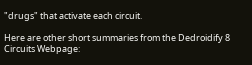"drugs" that activate each circuit.

Here are other short summaries from the Dedroidify 8 Circuits Webpage: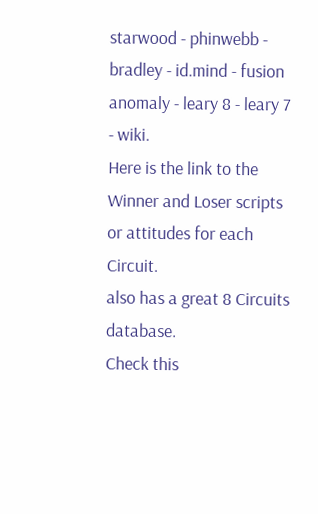starwood - phinwebb - bradley - id.mind - fusion anomaly - leary 8 - leary 7 - wiki.
Here is the link to the Winner and Loser scripts or attitudes for each Circuit.
also has a great 8 Circuits database.
Check this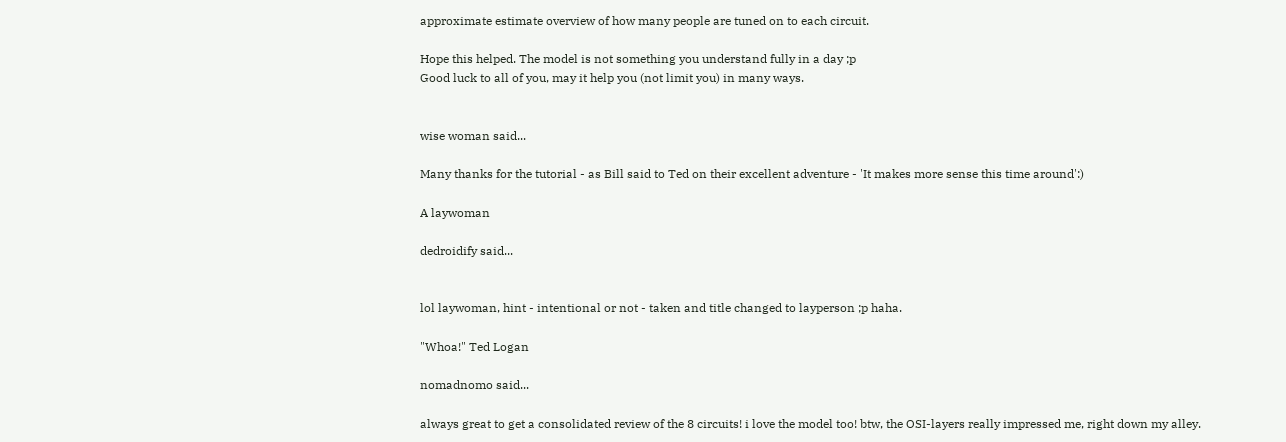approximate estimate overview of how many people are tuned on to each circuit.

Hope this helped. The model is not something you understand fully in a day ;p
Good luck to all of you, may it help you (not limit you) in many ways.


wise woman said...

Many thanks for the tutorial - as Bill said to Ted on their excellent adventure - 'It makes more sense this time around':)

A laywoman

dedroidify said...


lol laywoman, hint - intentional or not - taken and title changed to layperson ;p haha.

"Whoa!" Ted Logan

nomadnomo said...

always great to get a consolidated review of the 8 circuits! i love the model too! btw, the OSI-layers really impressed me, right down my alley.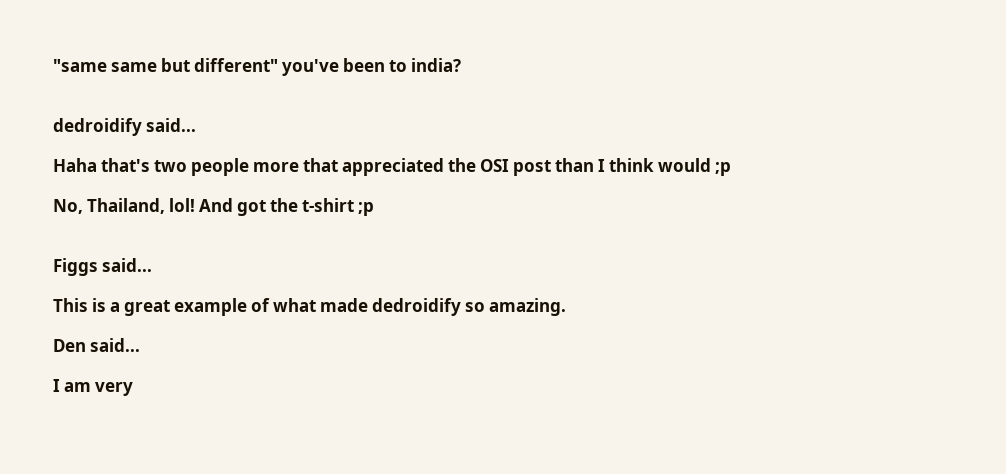"same same but different" you've been to india?


dedroidify said...

Haha that's two people more that appreciated the OSI post than I think would ;p

No, Thailand, lol! And got the t-shirt ;p


Figgs said...

This is a great example of what made dedroidify so amazing.

Den said...

I am very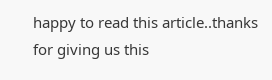happy to read this article..thanks for giving us this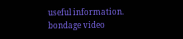useful information.
bondage video